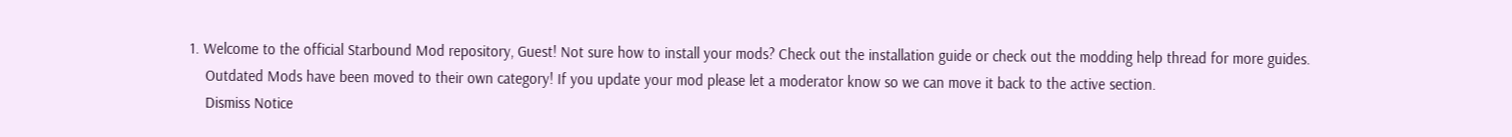1. Welcome to the official Starbound Mod repository, Guest! Not sure how to install your mods? Check out the installation guide or check out the modding help thread for more guides.
    Outdated Mods have been moved to their own category! If you update your mod please let a moderator know so we can move it back to the active section.
    Dismiss Notice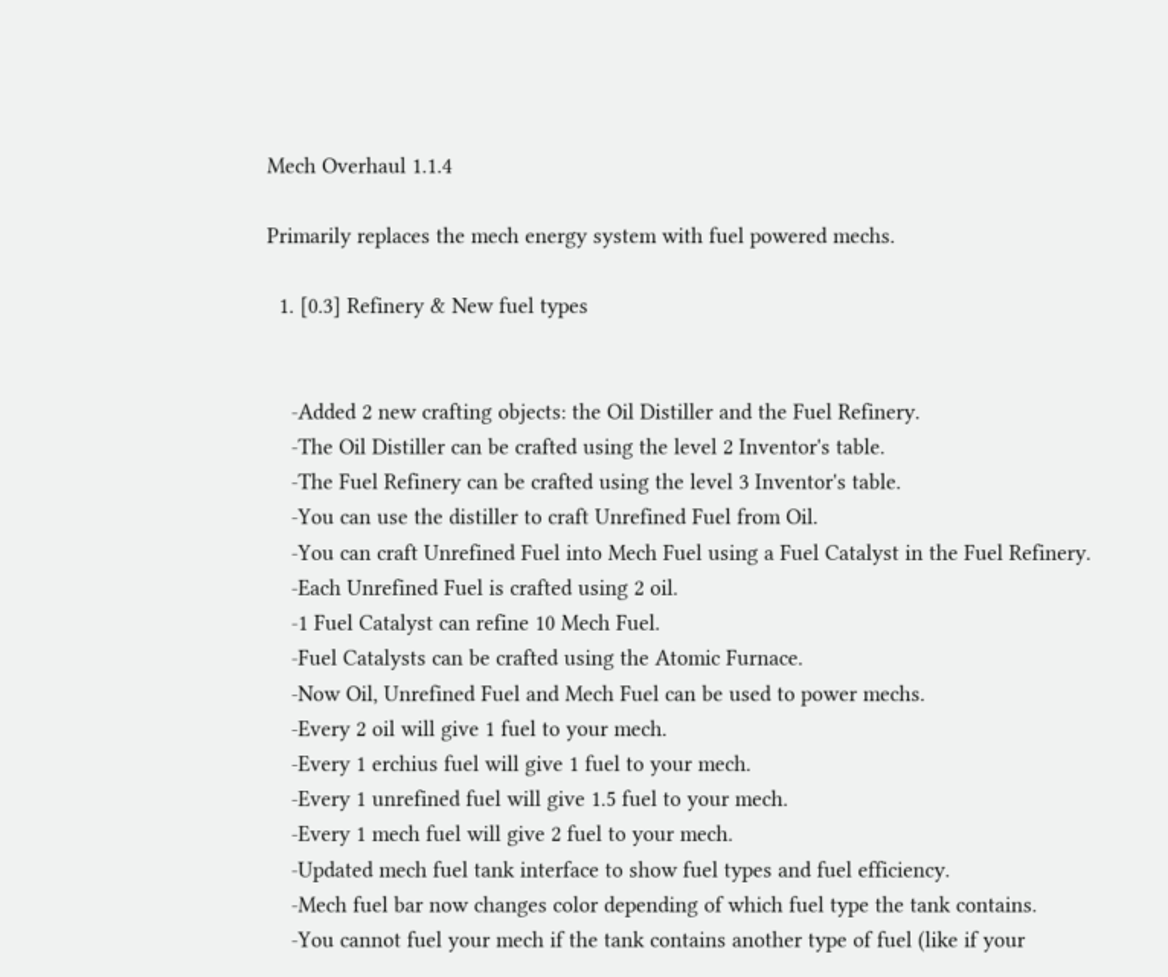Mech Overhaul 1.1.4

Primarily replaces the mech energy system with fuel powered mechs.

  1. [0.3] Refinery & New fuel types


    -Added 2 new crafting objects: the Oil Distiller and the Fuel Refinery.
    -The Oil Distiller can be crafted using the level 2 Inventor's table.
    -The Fuel Refinery can be crafted using the level 3 Inventor's table.
    -You can use the distiller to craft Unrefined Fuel from Oil.
    -You can craft Unrefined Fuel into Mech Fuel using a Fuel Catalyst in the Fuel Refinery.
    -Each Unrefined Fuel is crafted using 2 oil.
    -1 Fuel Catalyst can refine 10 Mech Fuel.
    -Fuel Catalysts can be crafted using the Atomic Furnace.
    -Now Oil, Unrefined Fuel and Mech Fuel can be used to power mechs.
    -Every 2 oil will give 1 fuel to your mech.
    -Every 1 erchius fuel will give 1 fuel to your mech.
    -Every 1 unrefined fuel will give 1.5 fuel to your mech.
    -Every 1 mech fuel will give 2 fuel to your mech.
    -Updated mech fuel tank interface to show fuel types and fuel efficiency.
    -Mech fuel bar now changes color depending of which fuel type the tank contains.
    -You cannot fuel your mech if the tank contains another type of fuel (like if your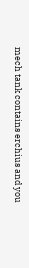mech tank contains erchius and you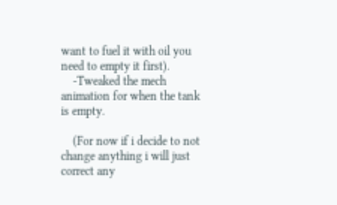want to fuel it with oil you need to empty it first).
    -Tweaked the mech animation for when the tank is empty.

    (For now if i decide to not change anything i will just correct any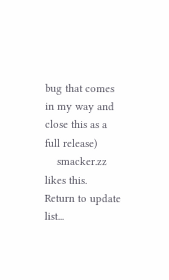bug that comes in my way and close this as a full release)
    smacker.zz likes this.
Return to update list...